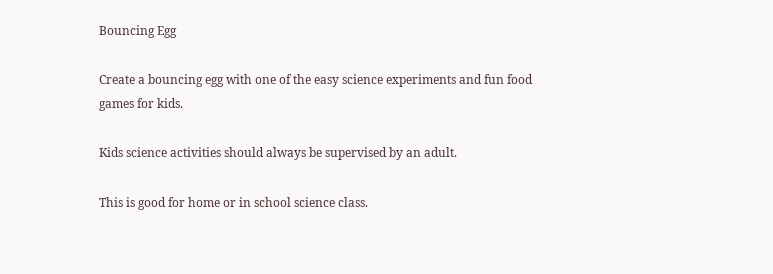Bouncing Egg

Create a bouncing egg with one of the easy science experiments and fun food games for kids.

Kids science activities should always be supervised by an adult.

This is good for home or in school science class.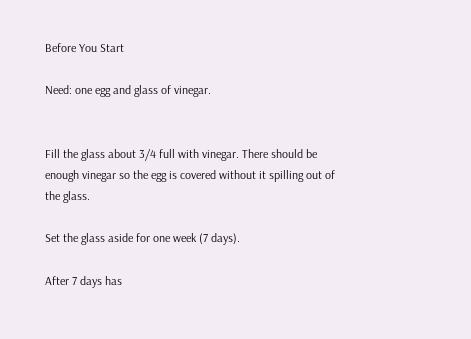Before You Start

Need: one egg and glass of vinegar.


Fill the glass about 3/4 full with vinegar. There should be enough vinegar so the egg is covered without it spilling out of the glass.

Set the glass aside for one week (7 days).

After 7 days has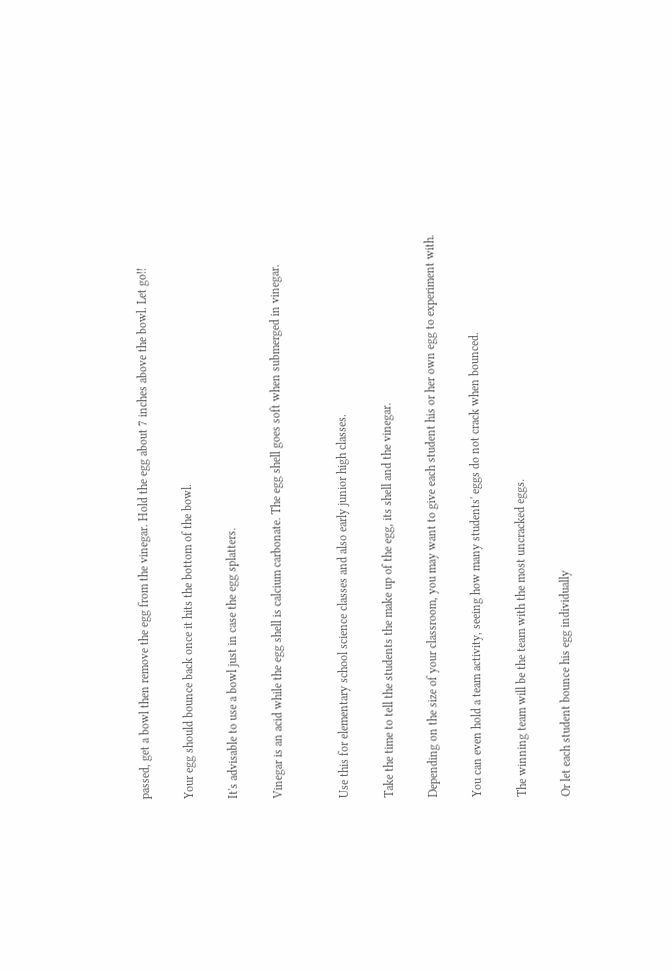passed, get a bowl then remove the egg from the vinegar. Hold the egg about 7 inches above the bowl. Let go!!

Your egg should bounce back once it hits the bottom of the bowl.

It's advisable to use a bowl just in case the egg splatters.

Vinegar is an acid while the egg shell is calcium carbonate. The egg shell goes soft when submerged in vinegar.


Use this for elementary school science classes and also early junior high classes.

Take the time to tell the students the make up of the egg, its shell and the vinegar.

Depending on the size of your classroom, you may want to give each student his or her own egg to experiment with.

You can even hold a team activity, seeing how many students' eggs do not crack when bounced.

The winning team will be the team with the most uncracked eggs.

Or let each student bounce his egg individually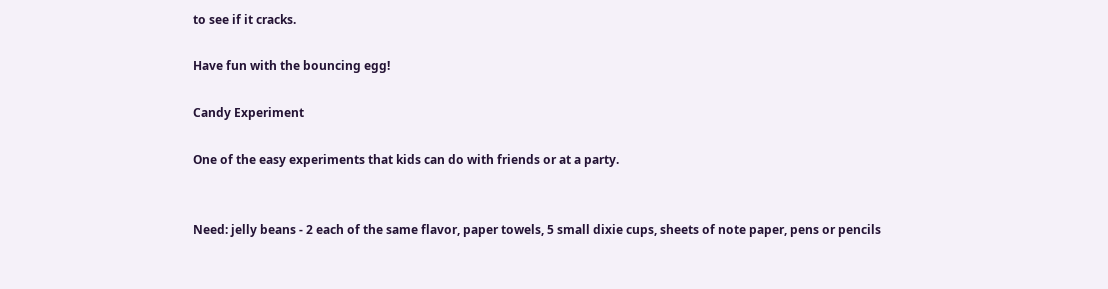to see if it cracks.

Have fun with the bouncing egg!

Candy Experiment

One of the easy experiments that kids can do with friends or at a party.


Need: jelly beans - 2 each of the same flavor, paper towels, 5 small dixie cups, sheets of note paper, pens or pencils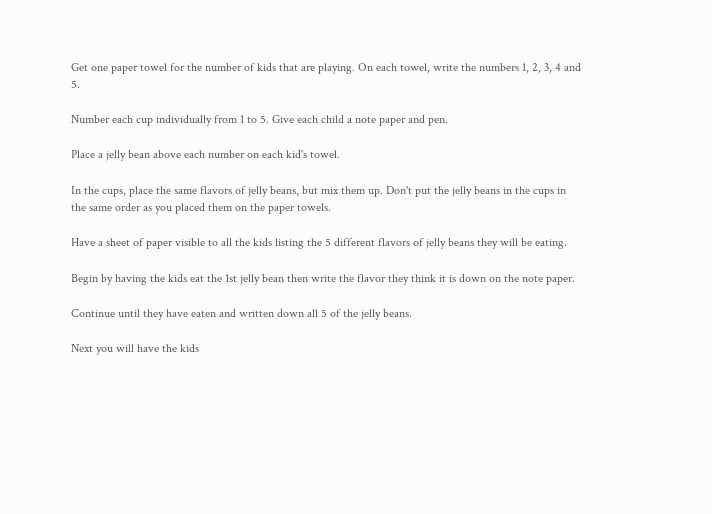Get one paper towel for the number of kids that are playing. On each towel, write the numbers 1, 2, 3, 4 and 5.

Number each cup individually from 1 to 5. Give each child a note paper and pen.

Place a jelly bean above each number on each kid's towel.

In the cups, place the same flavors of jelly beans, but mix them up. Don't put the jelly beans in the cups in the same order as you placed them on the paper towels.

Have a sheet of paper visible to all the kids listing the 5 different flavors of jelly beans they will be eating.

Begin by having the kids eat the 1st jelly bean then write the flavor they think it is down on the note paper.

Continue until they have eaten and written down all 5 of the jelly beans.

Next you will have the kids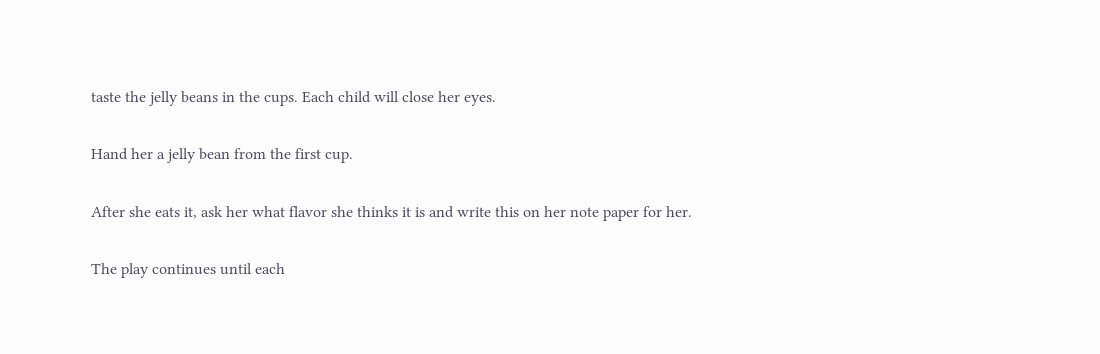taste the jelly beans in the cups. Each child will close her eyes.

Hand her a jelly bean from the first cup.

After she eats it, ask her what flavor she thinks it is and write this on her note paper for her.

The play continues until each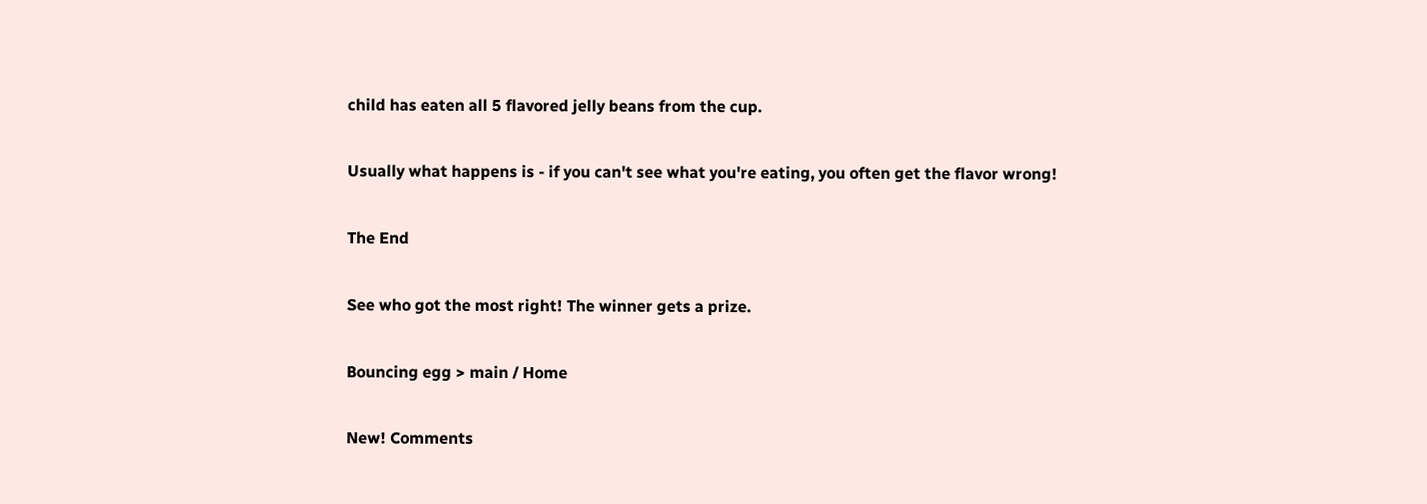child has eaten all 5 flavored jelly beans from the cup.

Usually what happens is - if you can't see what you're eating, you often get the flavor wrong!

The End

See who got the most right! The winner gets a prize.

Bouncing egg > main / Home

New! Comments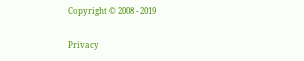Copyright © 2008 - 2019

Privacy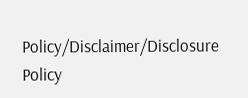Policy/Disclaimer/Disclosure Policy